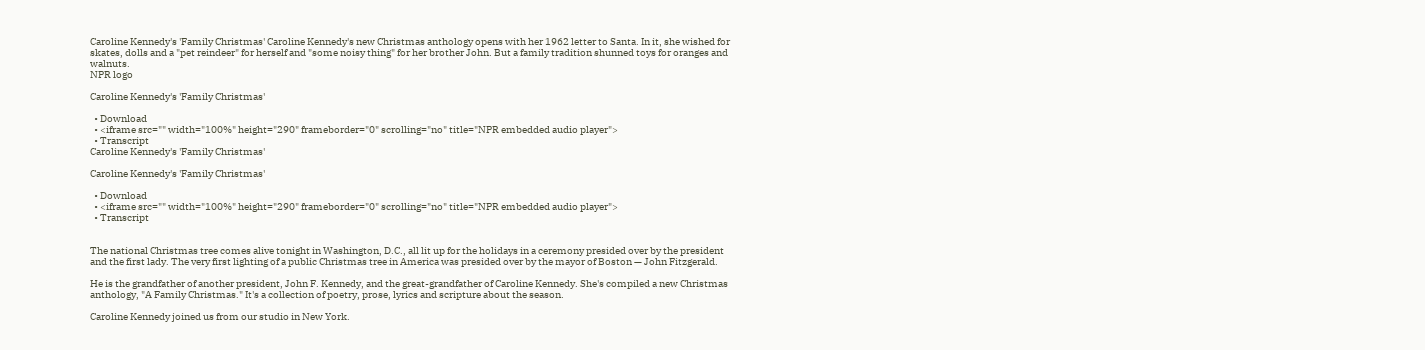Caroline Kennedy's 'Family Christmas' Caroline Kennedy's new Christmas anthology opens with her 1962 letter to Santa. In it, she wished for skates, dolls and a "pet reindeer" for herself and "some noisy thing" for her brother John. But a family tradition shunned toys for oranges and walnuts.
NPR logo

Caroline Kennedy's 'Family Christmas'

  • Download
  • <iframe src="" width="100%" height="290" frameborder="0" scrolling="no" title="NPR embedded audio player">
  • Transcript
Caroline Kennedy's 'Family Christmas'

Caroline Kennedy's 'Family Christmas'

  • Download
  • <iframe src="" width="100%" height="290" frameborder="0" scrolling="no" title="NPR embedded audio player">
  • Transcript


The national Christmas tree comes alive tonight in Washington, D.C., all lit up for the holidays in a ceremony presided over by the president and the first lady. The very first lighting of a public Christmas tree in America was presided over by the mayor of Boston — John Fitzgerald.

He is the grandfather of another president, John F. Kennedy, and the great-grandfather of Caroline Kennedy. She's compiled a new Christmas anthology, "A Family Christmas." It's a collection of poetry, prose, lyrics and scripture about the season.

Caroline Kennedy joined us from our studio in New York.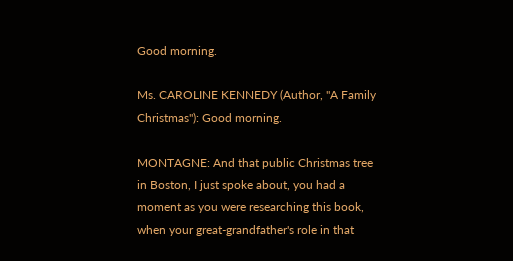Good morning.

Ms. CAROLINE KENNEDY (Author, "A Family Christmas"): Good morning.

MONTAGNE: And that public Christmas tree in Boston, I just spoke about, you had a moment as you were researching this book, when your great-grandfather's role in that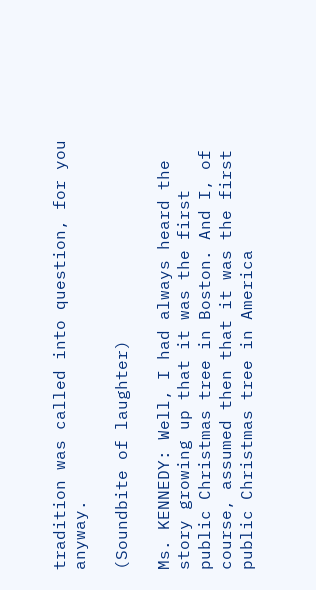tradition was called into question, for you anyway.

(Soundbite of laughter)

Ms. KENNEDY: Well, I had always heard the story growing up that it was the first public Christmas tree in Boston. And I, of course, assumed then that it was the first public Christmas tree in America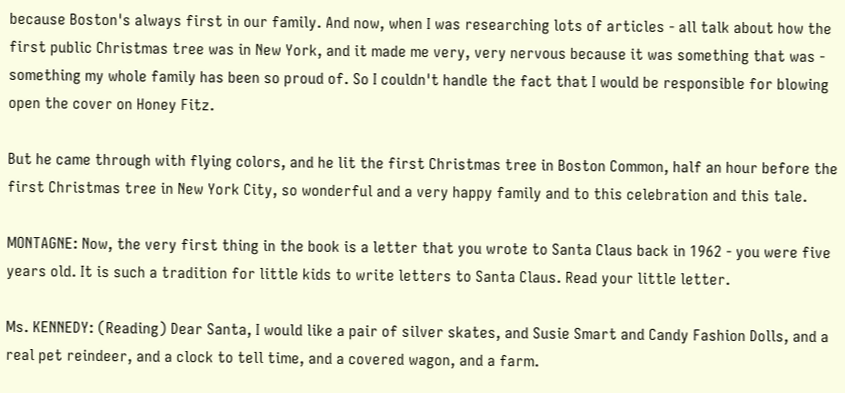because Boston's always first in our family. And now, when I was researching lots of articles - all talk about how the first public Christmas tree was in New York, and it made me very, very nervous because it was something that was - something my whole family has been so proud of. So I couldn't handle the fact that I would be responsible for blowing open the cover on Honey Fitz.

But he came through with flying colors, and he lit the first Christmas tree in Boston Common, half an hour before the first Christmas tree in New York City, so wonderful and a very happy family and to this celebration and this tale.

MONTAGNE: Now, the very first thing in the book is a letter that you wrote to Santa Claus back in 1962 - you were five years old. It is such a tradition for little kids to write letters to Santa Claus. Read your little letter.

Ms. KENNEDY: (Reading) Dear Santa, I would like a pair of silver skates, and Susie Smart and Candy Fashion Dolls, and a real pet reindeer, and a clock to tell time, and a covered wagon, and a farm.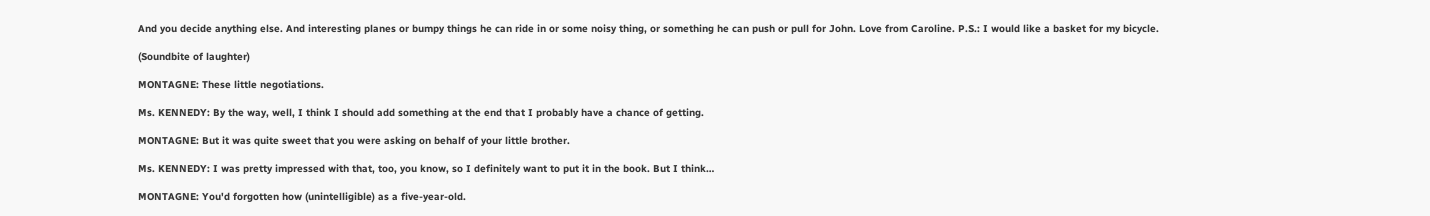And you decide anything else. And interesting planes or bumpy things he can ride in or some noisy thing, or something he can push or pull for John. Love from Caroline. P.S.: I would like a basket for my bicycle.

(Soundbite of laughter)

MONTAGNE: These little negotiations.

Ms. KENNEDY: By the way, well, I think I should add something at the end that I probably have a chance of getting.

MONTAGNE: But it was quite sweet that you were asking on behalf of your little brother.

Ms. KENNEDY: I was pretty impressed with that, too, you know, so I definitely want to put it in the book. But I think…

MONTAGNE: You'd forgotten how (unintelligible) as a five-year-old.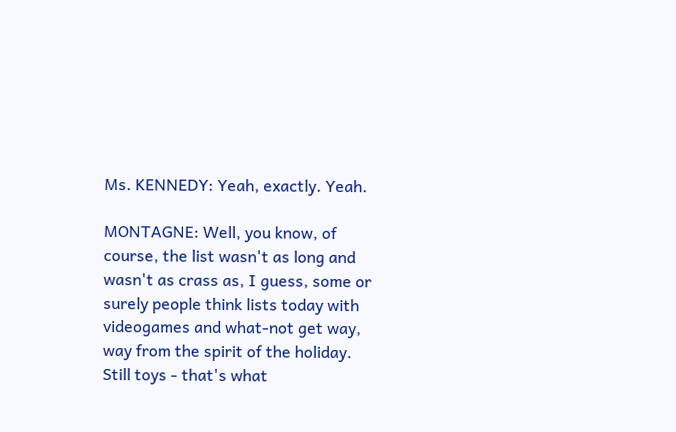Ms. KENNEDY: Yeah, exactly. Yeah.

MONTAGNE: Well, you know, of course, the list wasn't as long and wasn't as crass as, I guess, some or surely people think lists today with videogames and what-not get way, way from the spirit of the holiday. Still toys - that's what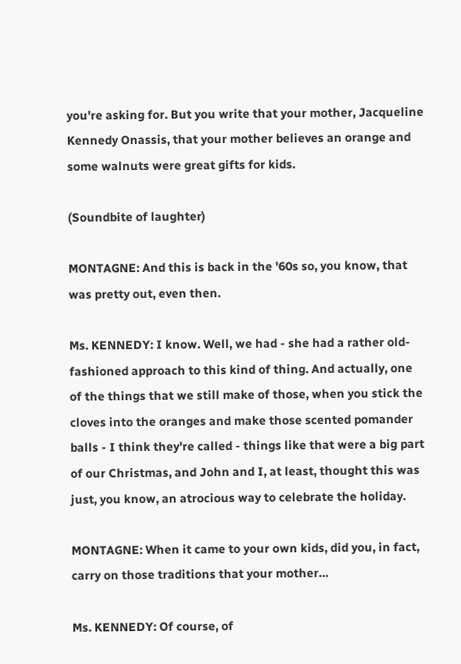you're asking for. But you write that your mother, Jacqueline Kennedy Onassis, that your mother believes an orange and some walnuts were great gifts for kids.

(Soundbite of laughter)

MONTAGNE: And this is back in the '60s so, you know, that was pretty out, even then.

Ms. KENNEDY: I know. Well, we had - she had a rather old-fashioned approach to this kind of thing. And actually, one of the things that we still make of those, when you stick the cloves into the oranges and make those scented pomander balls - I think they're called - things like that were a big part of our Christmas, and John and I, at least, thought this was just, you know, an atrocious way to celebrate the holiday.

MONTAGNE: When it came to your own kids, did you, in fact, carry on those traditions that your mother…

Ms. KENNEDY: Of course, of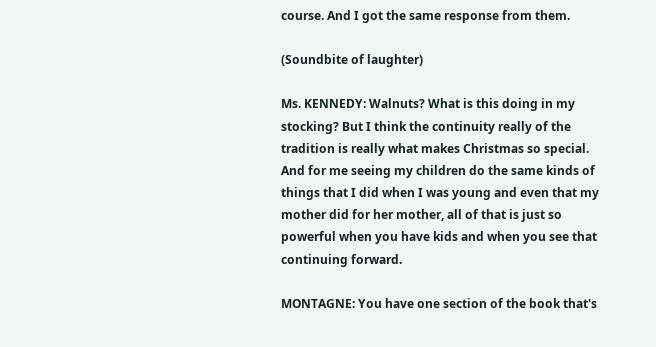course. And I got the same response from them.

(Soundbite of laughter)

Ms. KENNEDY: Walnuts? What is this doing in my stocking? But I think the continuity really of the tradition is really what makes Christmas so special. And for me seeing my children do the same kinds of things that I did when I was young and even that my mother did for her mother, all of that is just so powerful when you have kids and when you see that continuing forward.

MONTAGNE: You have one section of the book that's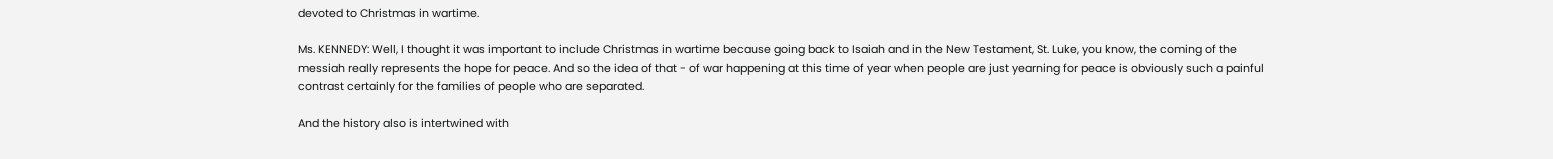devoted to Christmas in wartime.

Ms. KENNEDY: Well, I thought it was important to include Christmas in wartime because going back to Isaiah and in the New Testament, St. Luke, you know, the coming of the messiah really represents the hope for peace. And so the idea of that - of war happening at this time of year when people are just yearning for peace is obviously such a painful contrast certainly for the families of people who are separated.

And the history also is intertwined with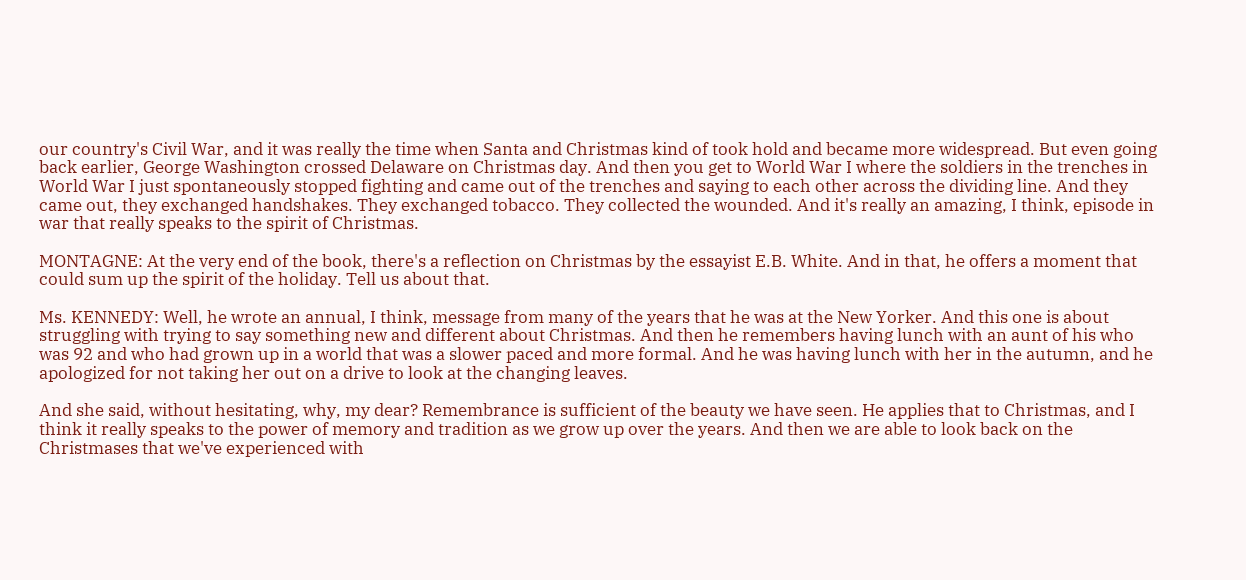our country's Civil War, and it was really the time when Santa and Christmas kind of took hold and became more widespread. But even going back earlier, George Washington crossed Delaware on Christmas day. And then you get to World War I where the soldiers in the trenches in World War I just spontaneously stopped fighting and came out of the trenches and saying to each other across the dividing line. And they came out, they exchanged handshakes. They exchanged tobacco. They collected the wounded. And it's really an amazing, I think, episode in war that really speaks to the spirit of Christmas.

MONTAGNE: At the very end of the book, there's a reflection on Christmas by the essayist E.B. White. And in that, he offers a moment that could sum up the spirit of the holiday. Tell us about that.

Ms. KENNEDY: Well, he wrote an annual, I think, message from many of the years that he was at the New Yorker. And this one is about struggling with trying to say something new and different about Christmas. And then he remembers having lunch with an aunt of his who was 92 and who had grown up in a world that was a slower paced and more formal. And he was having lunch with her in the autumn, and he apologized for not taking her out on a drive to look at the changing leaves.

And she said, without hesitating, why, my dear? Remembrance is sufficient of the beauty we have seen. He applies that to Christmas, and I think it really speaks to the power of memory and tradition as we grow up over the years. And then we are able to look back on the Christmases that we've experienced with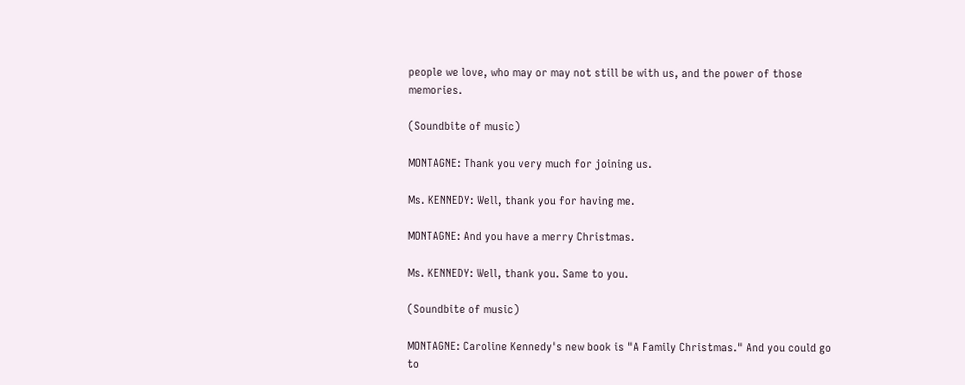people we love, who may or may not still be with us, and the power of those memories.

(Soundbite of music)

MONTAGNE: Thank you very much for joining us.

Ms. KENNEDY: Well, thank you for having me.

MONTAGNE: And you have a merry Christmas.

Ms. KENNEDY: Well, thank you. Same to you.

(Soundbite of music)

MONTAGNE: Caroline Kennedy's new book is "A Family Christmas." And you could go to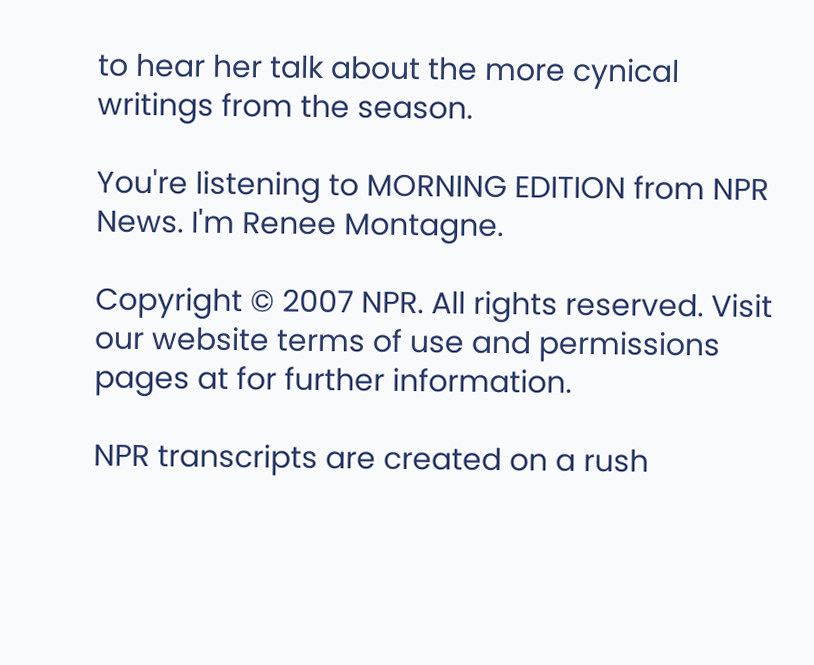to hear her talk about the more cynical writings from the season.

You're listening to MORNING EDITION from NPR News. I'm Renee Montagne.

Copyright © 2007 NPR. All rights reserved. Visit our website terms of use and permissions pages at for further information.

NPR transcripts are created on a rush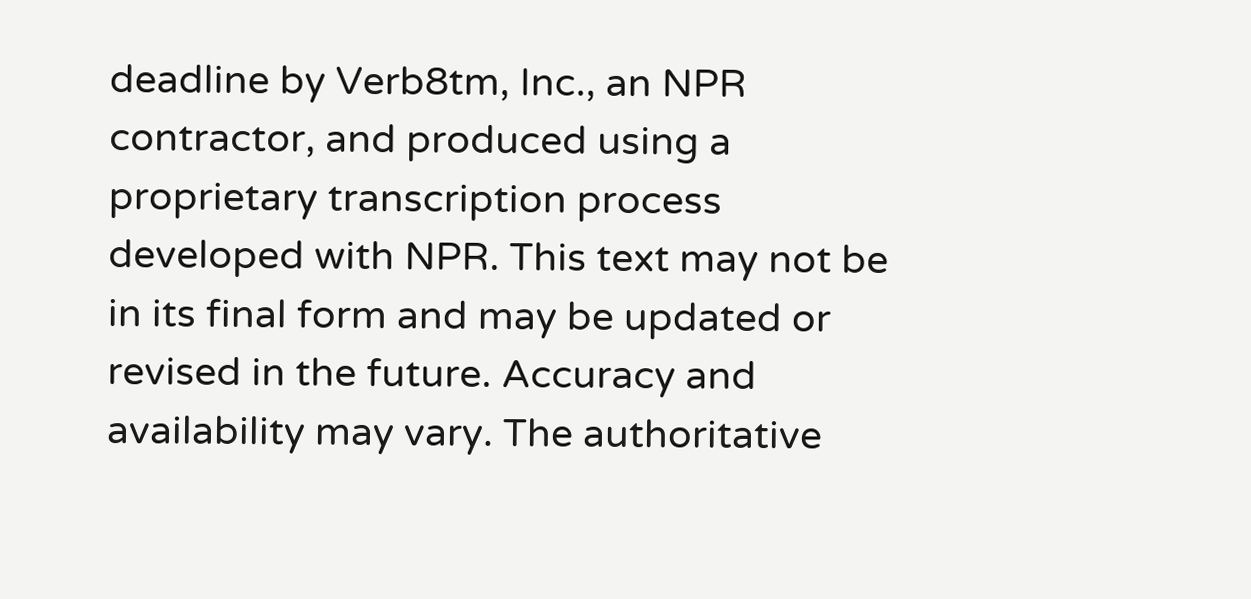deadline by Verb8tm, Inc., an NPR contractor, and produced using a proprietary transcription process developed with NPR. This text may not be in its final form and may be updated or revised in the future. Accuracy and availability may vary. The authoritative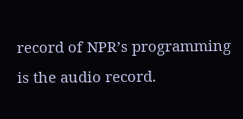record of NPR’s programming is the audio record.